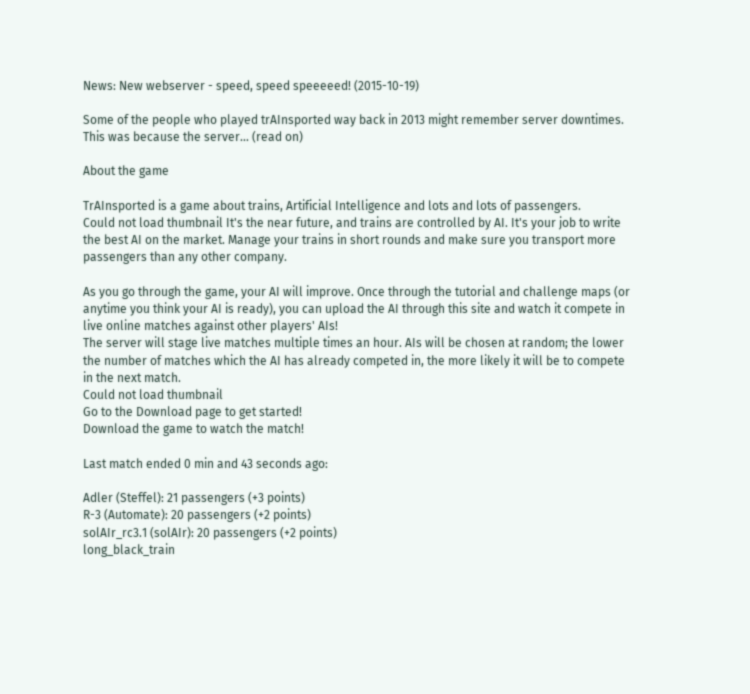News: New webserver - speed, speed speeeeed! (2015-10-19)

Some of the people who played trAInsported way back in 2013 might remember server downtimes. This was because the server... (read on)

About the game

TrAInsported is a game about trains, Artificial Intelligence and lots and lots of passengers.
Could not load thumbnail It's the near future, and trains are controlled by AI. It's your job to write the best AI on the market. Manage your trains in short rounds and make sure you transport more passengers than any other company.

As you go through the game, your AI will improve. Once through the tutorial and challenge maps (or anytime you think your AI is ready), you can upload the AI through this site and watch it compete in live online matches against other players' AIs!
The server will stage live matches multiple times an hour. AIs will be chosen at random; the lower the number of matches which the AI has already competed in, the more likely it will be to compete in the next match.
Could not load thumbnail
Go to the Download page to get started!
Download the game to watch the match!

Last match ended 0 min and 43 seconds ago:

Adler (Steffel): 21 passengers (+3 points)
R-3 (Automate): 20 passengers (+2 points)
solAIr_rc3.1 (solAIr): 20 passengers (+2 points)
long_black_train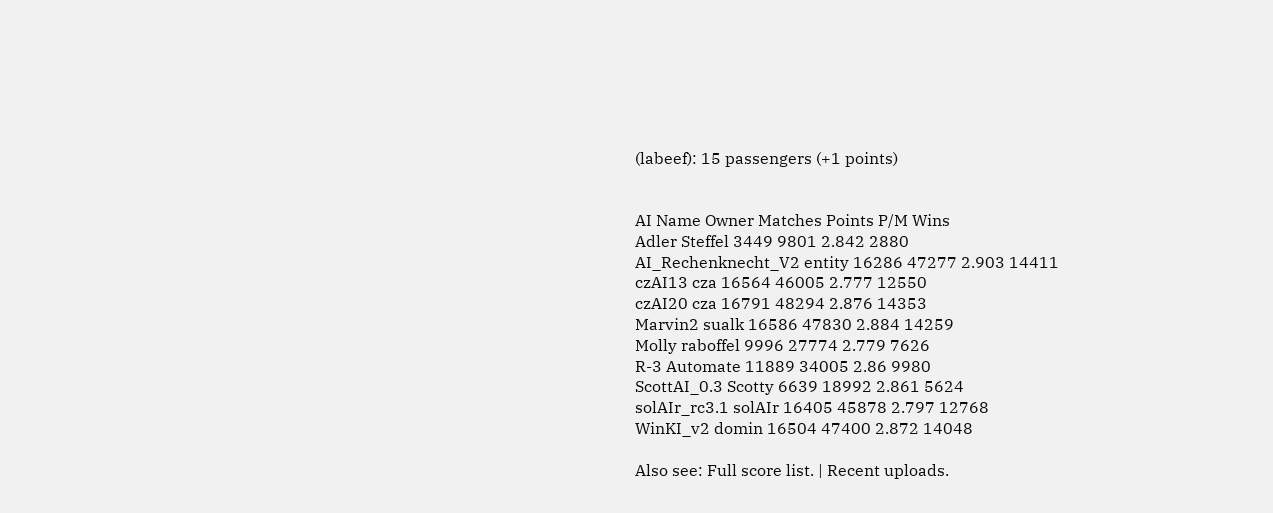(labeef): 15 passengers (+1 points)


AI Name Owner Matches Points P/M Wins
Adler Steffel 3449 9801 2.842 2880
AI_Rechenknecht_V2 entity 16286 47277 2.903 14411
czAI13 cza 16564 46005 2.777 12550
czAI20 cza 16791 48294 2.876 14353
Marvin2 sualk 16586 47830 2.884 14259
Molly raboffel 9996 27774 2.779 7626
R-3 Automate 11889 34005 2.86 9980
ScottAI_0.3 Scotty 6639 18992 2.861 5624
solAIr_rc3.1 solAIr 16405 45878 2.797 12768
WinKI_v2 domin 16504 47400 2.872 14048

Also see: Full score list. | Recent uploads.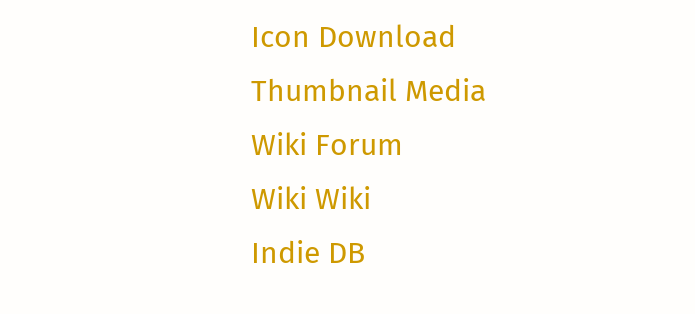Icon Download
Thumbnail Media
Wiki Forum
Wiki Wiki
Indie DB